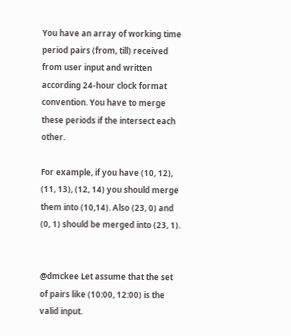You have an array of working time period pairs (from, till) received from user input and written according 24-hour clock format convention. You have to merge these periods if the intersect each other.

For example, if you have (10, 12), (11, 13), (12, 14) you should merge them into (10,14). Also (23, 0) and (0, 1) should be merged into (23, 1).


@dmckee Let assume that the set of pairs like (10:00, 12:00) is the valid input.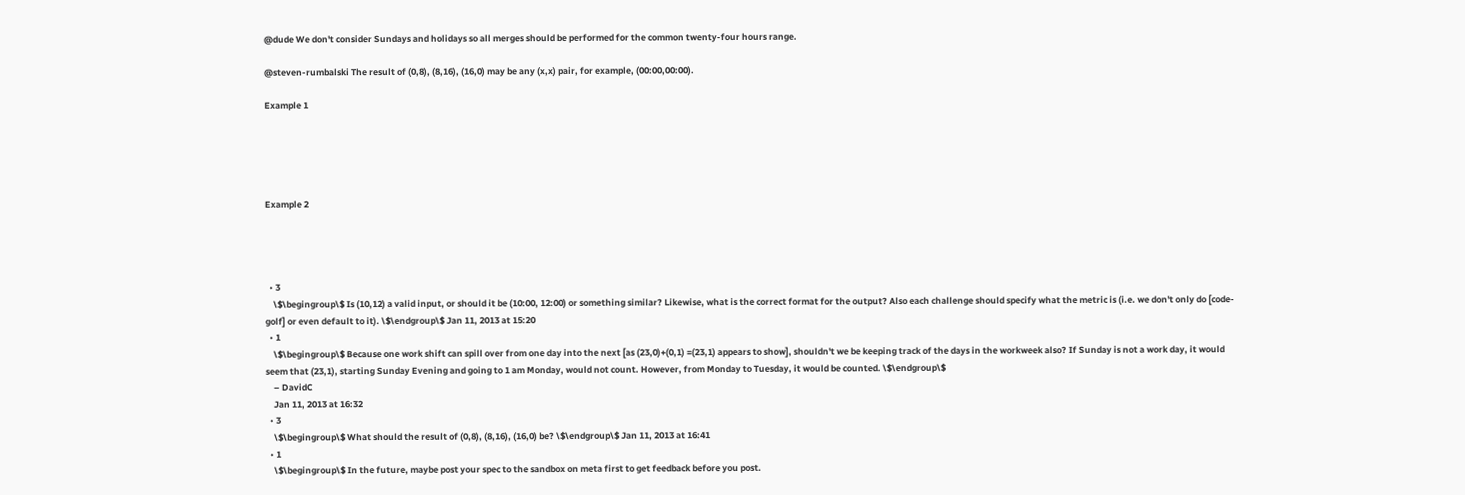@dude We don't consider Sundays and holidays so all merges should be performed for the common twenty-four hours range.

@steven-rumbalski The result of (0,8), (8,16), (16,0) may be any (x,x) pair, for example, (00:00,00:00).

Example 1





Example 2




  • 3
    \$\begingroup\$ Is (10,12) a valid input, or should it be (10:00, 12:00) or something similar? Likewise, what is the correct format for the output? Also each challenge should specify what the metric is (i.e. we don't only do [code-golf] or even default to it). \$\endgroup\$ Jan 11, 2013 at 15:20
  • 1
    \$\begingroup\$ Because one work shift can spill over from one day into the next [as (23,0)+(0,1) =(23,1) appears to show], shouldn't we be keeping track of the days in the workweek also? If Sunday is not a work day, it would seem that (23,1), starting Sunday Evening and going to 1 am Monday, would not count. However, from Monday to Tuesday, it would be counted. \$\endgroup\$
    – DavidC
    Jan 11, 2013 at 16:32
  • 3
    \$\begingroup\$ What should the result of (0,8), (8,16), (16,0) be? \$\endgroup\$ Jan 11, 2013 at 16:41
  • 1
    \$\begingroup\$ In the future, maybe post your spec to the sandbox on meta first to get feedback before you post.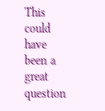This could have been a great question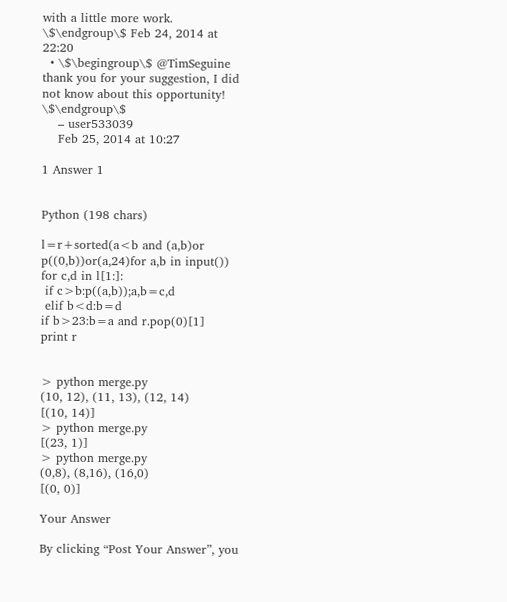with a little more work. \$\endgroup\$ Feb 24, 2014 at 22:20
  • \$\begingroup\$ @TimSeguine thank you for your suggestion, I did not know about this opportunity! \$\endgroup\$
    – user533039
    Feb 25, 2014 at 10:27

1 Answer 1


Python (198 chars)

l=r+sorted(a<b and (a,b)or p((0,b))or(a,24)for a,b in input())
for c,d in l[1:]:
 if c>b:p((a,b));a,b=c,d
 elif b<d:b=d
if b>23:b=a and r.pop(0)[1]
print r


> python merge.py
(10, 12), (11, 13), (12, 14)
[(10, 14)]
> python merge.py
[(23, 1)]
> python merge.py
(0,8), (8,16), (16,0)
[(0, 0)]

Your Answer

By clicking “Post Your Answer”, you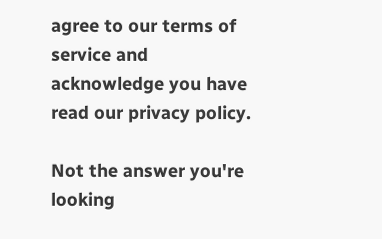agree to our terms of service and acknowledge you have read our privacy policy.

Not the answer you're looking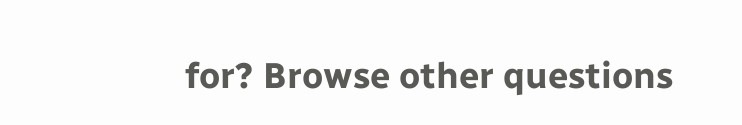for? Browse other questions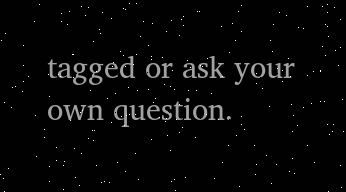tagged or ask your own question.